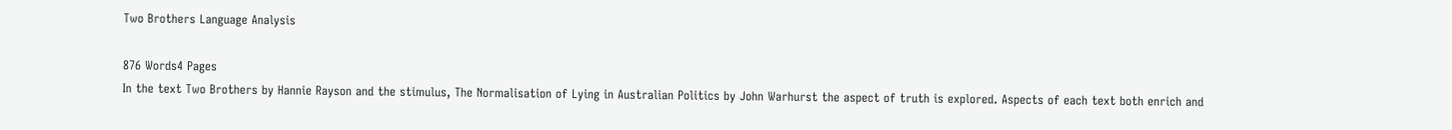Two Brothers Language Analysis

876 Words4 Pages
In the text Two Brothers by Hannie Rayson and the stimulus, The Normalisation of Lying in Australian Politics by John Warhurst the aspect of truth is explored. Aspects of each text both enrich and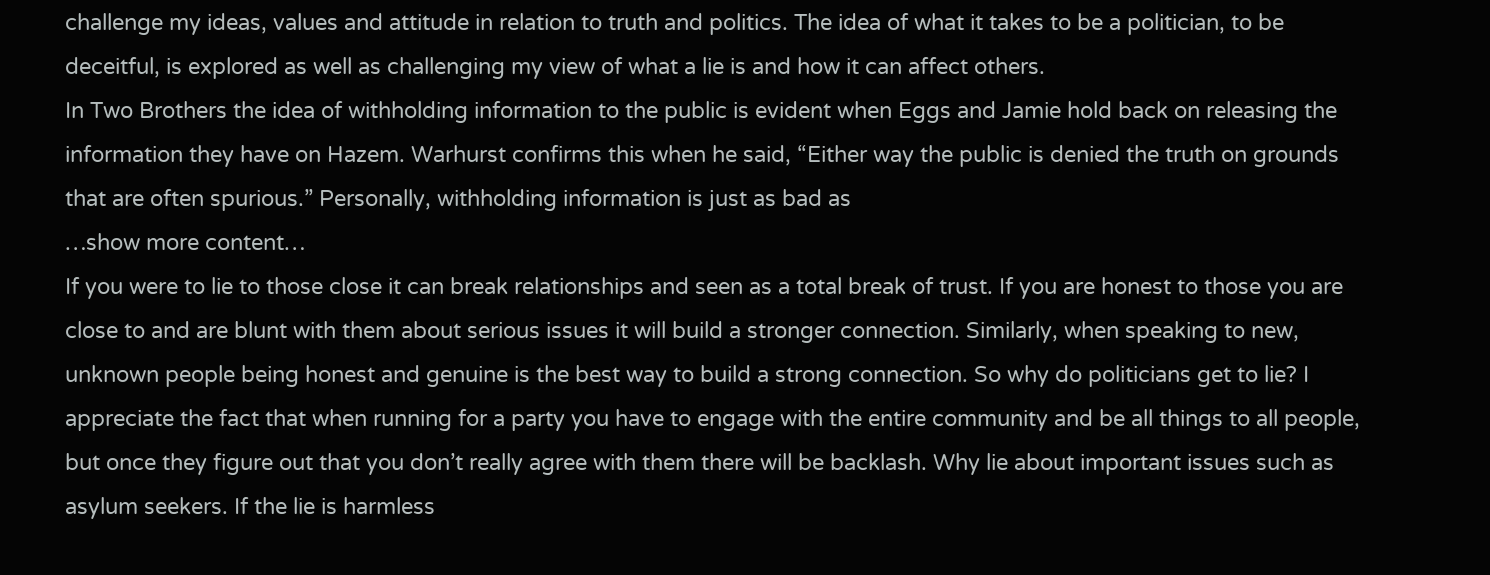challenge my ideas, values and attitude in relation to truth and politics. The idea of what it takes to be a politician, to be deceitful, is explored as well as challenging my view of what a lie is and how it can affect others.
In Two Brothers the idea of withholding information to the public is evident when Eggs and Jamie hold back on releasing the information they have on Hazem. Warhurst confirms this when he said, “Either way the public is denied the truth on grounds that are often spurious.” Personally, withholding information is just as bad as
…show more content…
If you were to lie to those close it can break relationships and seen as a total break of trust. If you are honest to those you are close to and are blunt with them about serious issues it will build a stronger connection. Similarly, when speaking to new, unknown people being honest and genuine is the best way to build a strong connection. So why do politicians get to lie? I appreciate the fact that when running for a party you have to engage with the entire community and be all things to all people, but once they figure out that you don’t really agree with them there will be backlash. Why lie about important issues such as asylum seekers. If the lie is harmless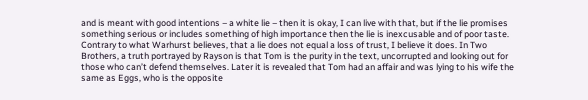and is meant with good intentions – a white lie – then it is okay, I can live with that, but if the lie promises something serious or includes something of high importance then the lie is inexcusable and of poor taste. Contrary to what Warhurst believes, that a lie does not equal a loss of trust, I believe it does. In Two Brothers, a truth portrayed by Rayson is that Tom is the purity in the text, uncorrupted and looking out for those who can’t defend themselves. Later it is revealed that Tom had an affair and was lying to his wife the same as Eggs, who is the opposite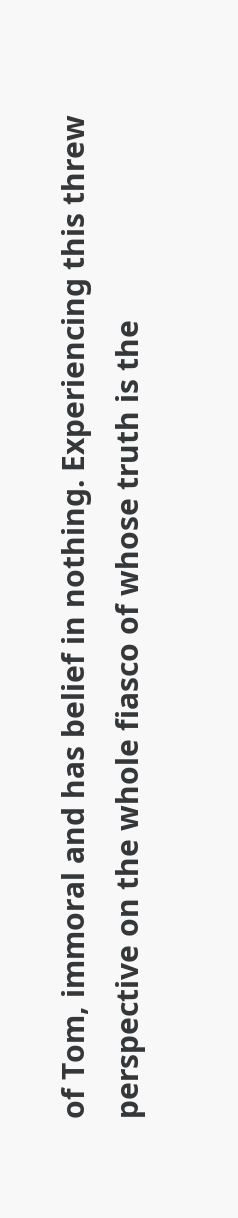of Tom, immoral and has belief in nothing. Experiencing this threw perspective on the whole fiasco of whose truth is the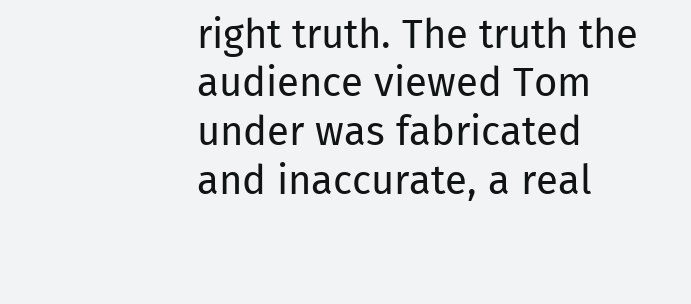right truth. The truth the audience viewed Tom under was fabricated and inaccurate, a real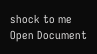shock to me
Open Document